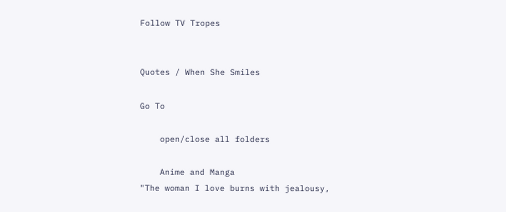Follow TV Tropes


Quotes / When She Smiles

Go To

    open/close all folders

    Anime and Manga
"The woman I love burns with jealousy,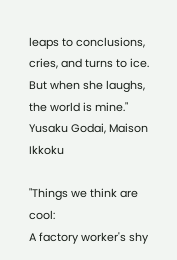leaps to conclusions, cries, and turns to ice.
But when she laughs, the world is mine."
Yusaku Godai, Maison Ikkoku

"Things we think are cool:
A factory worker's shy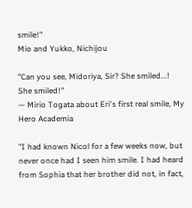smile!"
Mio and Yukko, Nichijou

"Can you see, Midoriya, Sir? She smiled...! She smiled!"
— Mirio Togata about Eri's first real smile, My Hero Academia

"I had known Nicol for a few weeks now, but never once had I seen him smile. I had heard from Sophia that her brother did not, in fact,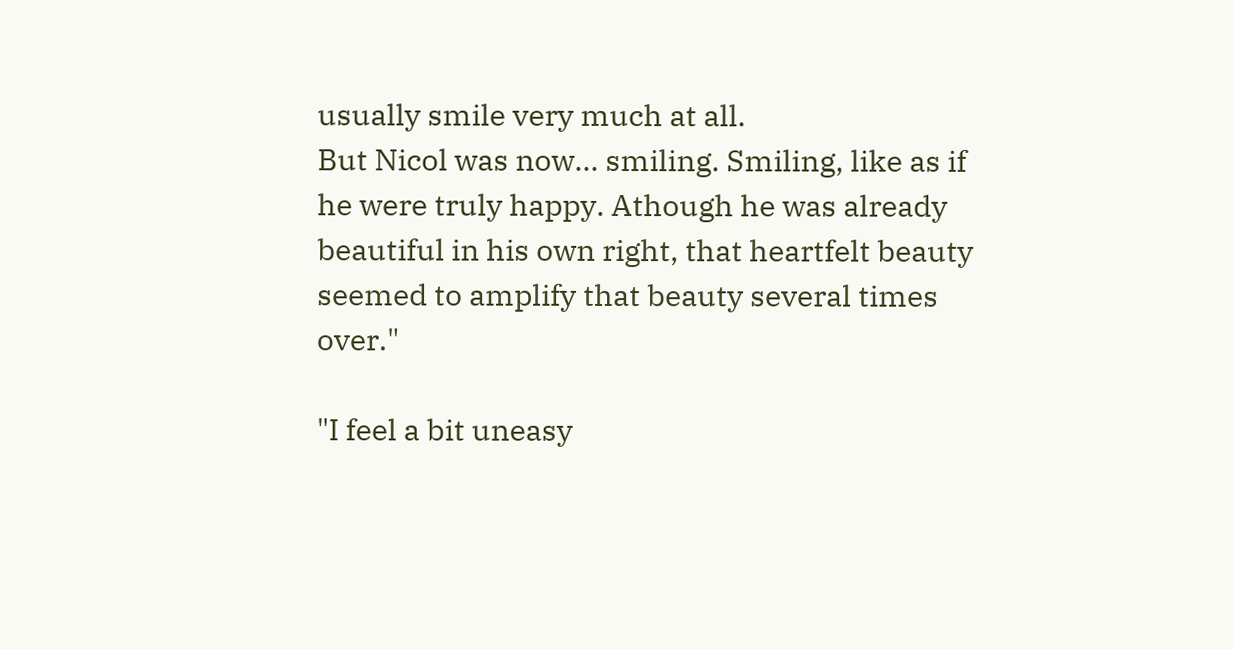usually smile very much at all.
But Nicol was now... smiling. Smiling, like as if he were truly happy. Athough he was already beautiful in his own right, that heartfelt beauty seemed to amplify that beauty several times over."

"I feel a bit uneasy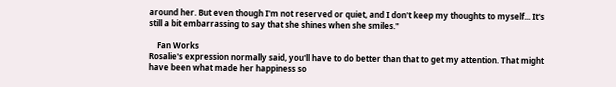around her. But even though I'm not reserved or quiet, and I don't keep my thoughts to myself... It's still a bit embarrassing to say that she shines when she smiles."

    Fan Works
Rosalie's expression normally said, you'll have to do better than that to get my attention. That might have been what made her happiness so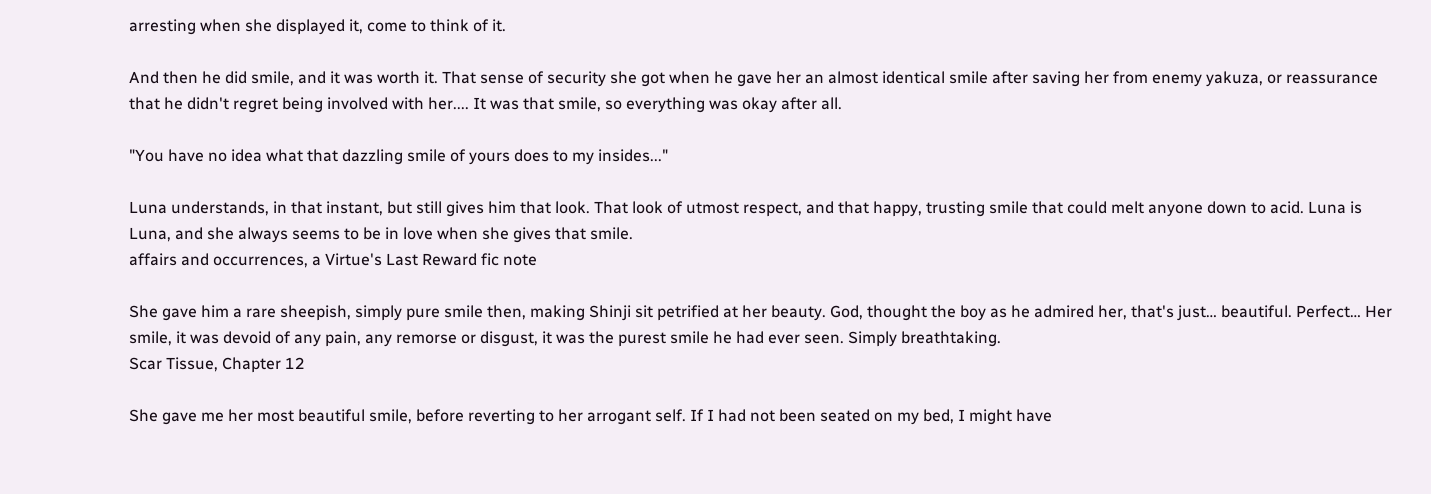arresting when she displayed it, come to think of it.

And then he did smile, and it was worth it. That sense of security she got when he gave her an almost identical smile after saving her from enemy yakuza, or reassurance that he didn't regret being involved with her.... It was that smile, so everything was okay after all.

"You have no idea what that dazzling smile of yours does to my insides..."

Luna understands, in that instant, but still gives him that look. That look of utmost respect, and that happy, trusting smile that could melt anyone down to acid. Luna is Luna, and she always seems to be in love when she gives that smile.
affairs and occurrences, a Virtue's Last Reward fic note

She gave him a rare sheepish, simply pure smile then, making Shinji sit petrified at her beauty. God, thought the boy as he admired her, that's just… beautiful. Perfect… Her smile, it was devoid of any pain, any remorse or disgust, it was the purest smile he had ever seen. Simply breathtaking.
Scar Tissue, Chapter 12

She gave me her most beautiful smile, before reverting to her arrogant self. If I had not been seated on my bed, I might have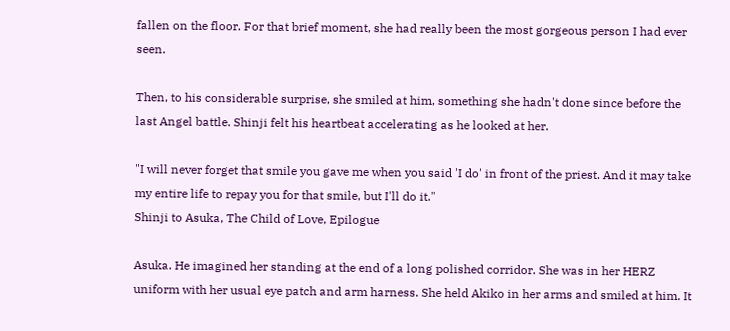fallen on the floor. For that brief moment, she had really been the most gorgeous person I had ever seen.

Then, to his considerable surprise, she smiled at him, something she hadn't done since before the last Angel battle. Shinji felt his heartbeat accelerating as he looked at her.

"I will never forget that smile you gave me when you said 'I do' in front of the priest. And it may take my entire life to repay you for that smile, but I'll do it."
Shinji to Asuka, The Child of Love, Epilogue

Asuka. He imagined her standing at the end of a long polished corridor. She was in her HERZ uniform with her usual eye patch and arm harness. She held Akiko in her arms and smiled at him. It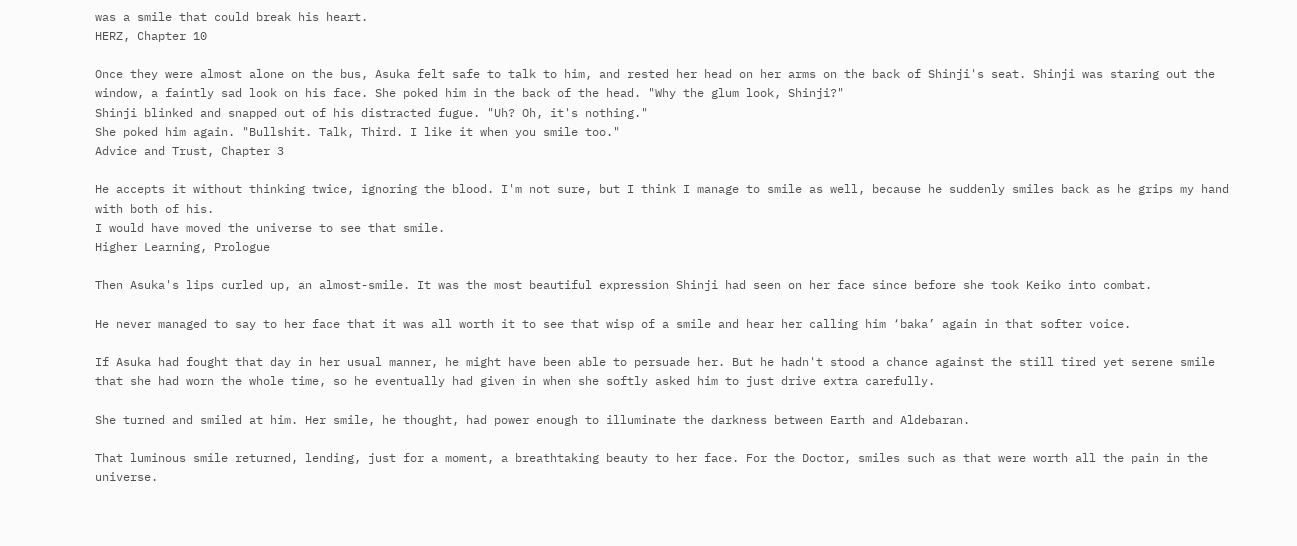was a smile that could break his heart.
HERZ, Chapter 10

Once they were almost alone on the bus, Asuka felt safe to talk to him, and rested her head on her arms on the back of Shinji's seat. Shinji was staring out the window, a faintly sad look on his face. She poked him in the back of the head. "Why the glum look, Shinji?"
Shinji blinked and snapped out of his distracted fugue. "Uh? Oh, it's nothing."
She poked him again. "Bullshit. Talk, Third. I like it when you smile too."
Advice and Trust, Chapter 3

He accepts it without thinking twice, ignoring the blood. I'm not sure, but I think I manage to smile as well, because he suddenly smiles back as he grips my hand with both of his.
I would have moved the universe to see that smile.
Higher Learning, Prologue

Then Asuka's lips curled up, an almost-smile. It was the most beautiful expression Shinji had seen on her face since before she took Keiko into combat.

He never managed to say to her face that it was all worth it to see that wisp of a smile and hear her calling him ‘baka’ again in that softer voice.

If Asuka had fought that day in her usual manner, he might have been able to persuade her. But he hadn't stood a chance against the still tired yet serene smile that she had worn the whole time, so he eventually had given in when she softly asked him to just drive extra carefully.

She turned and smiled at him. Her smile, he thought, had power enough to illuminate the darkness between Earth and Aldebaran.

That luminous smile returned, lending, just for a moment, a breathtaking beauty to her face. For the Doctor, smiles such as that were worth all the pain in the universe.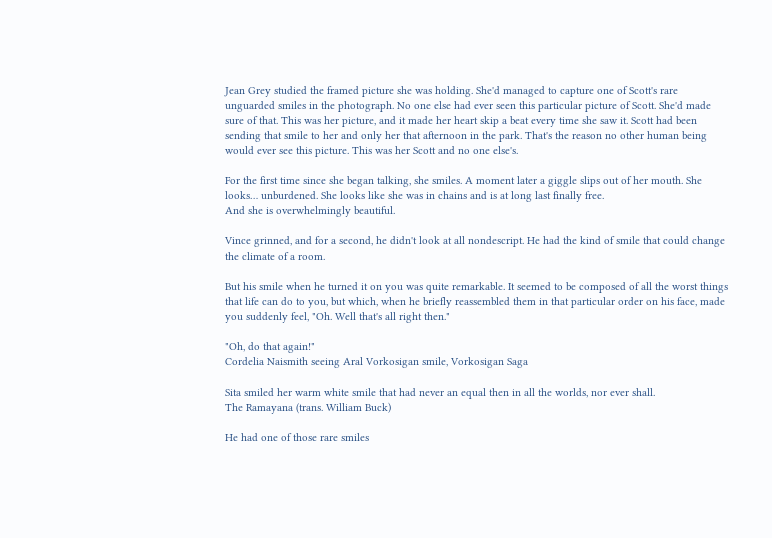Jean Grey studied the framed picture she was holding. She'd managed to capture one of Scott's rare unguarded smiles in the photograph. No one else had ever seen this particular picture of Scott. She'd made sure of that. This was her picture, and it made her heart skip a beat every time she saw it. Scott had been sending that smile to her and only her that afternoon in the park. That's the reason no other human being would ever see this picture. This was her Scott and no one else's.

For the first time since she began talking, she smiles. A moment later a giggle slips out of her mouth. She looks… unburdened. She looks like she was in chains and is at long last finally free.
And she is overwhelmingly beautiful.

Vince grinned, and for a second, he didn't look at all nondescript. He had the kind of smile that could change the climate of a room.

But his smile when he turned it on you was quite remarkable. It seemed to be composed of all the worst things that life can do to you, but which, when he briefly reassembled them in that particular order on his face, made you suddenly feel, "Oh. Well that's all right then."

"Oh, do that again!"
Cordelia Naismith seeing Aral Vorkosigan smile, Vorkosigan Saga

Sita smiled her warm white smile that had never an equal then in all the worlds, nor ever shall.
The Ramayana (trans. William Buck)

He had one of those rare smiles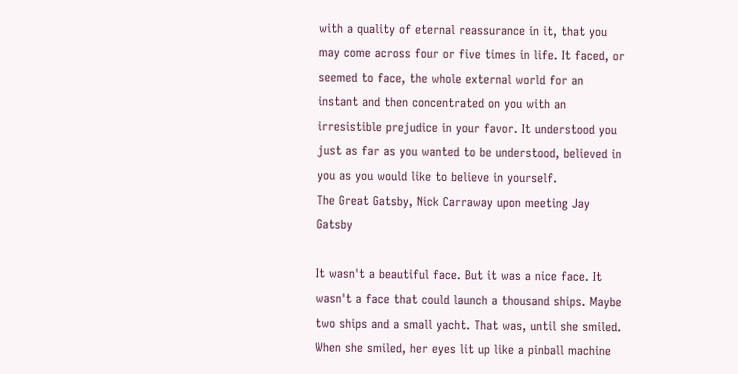with a quality of eternal reassurance in it, that you may come across four or five times in life. It faced, or seemed to face, the whole external world for an instant and then concentrated on you with an irresistible prejudice in your favor. It understood you just as far as you wanted to be understood, believed in you as you would like to believe in yourself.
The Great Gatsby, Nick Carraway upon meeting Jay Gatsby

It wasn't a beautiful face. But it was a nice face. It wasn't a face that could launch a thousand ships. Maybe two ships and a small yacht. That was, until she smiled. When she smiled, her eyes lit up like a pinball machine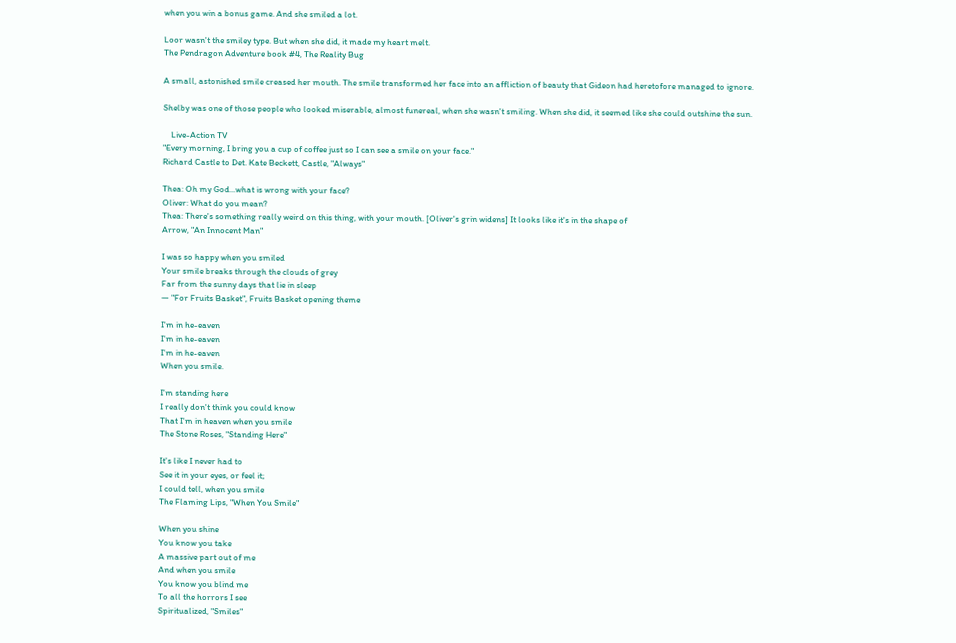when you win a bonus game. And she smiled a lot.

Loor wasn't the smiley type. But when she did, it made my heart melt.
The Pendragon Adventure book #4, The Reality Bug

A small, astonished smile creased her mouth. The smile transformed her face into an affliction of beauty that Gideon had heretofore managed to ignore.

Shelby was one of those people who looked miserable, almost funereal, when she wasn't smiling. When she did, it seemed like she could outshine the sun.

    Live-Action TV
"Every morning, I bring you a cup of coffee just so I can see a smile on your face."
Richard Castle to Det. Kate Beckett, Castle, "Always"

Thea: Oh my God...what is wrong with your face?
Oliver: What do you mean?
Thea: There's something really weird on this thing, with your mouth. [Oliver's grin widens] It looks like it's in the shape of
Arrow, "An Innocent Man"

I was so happy when you smiled
Your smile breaks through the clouds of grey
Far from the sunny days that lie in sleep
— "For Fruits Basket", Fruits Basket opening theme

I'm in he-eaven
I'm in he-eaven
I'm in he-eaven
When you smile.

I'm standing here
I really don't think you could know
That I'm in heaven when you smile
The Stone Roses, "Standing Here"

It's like I never had to
See it in your eyes, or feel it;
I could tell, when you smile
The Flaming Lips, "When You Smile"

When you shine
You know you take
A massive part out of me
And when you smile
You know you blind me
To all the horrors I see
Spiritualized, "Smiles"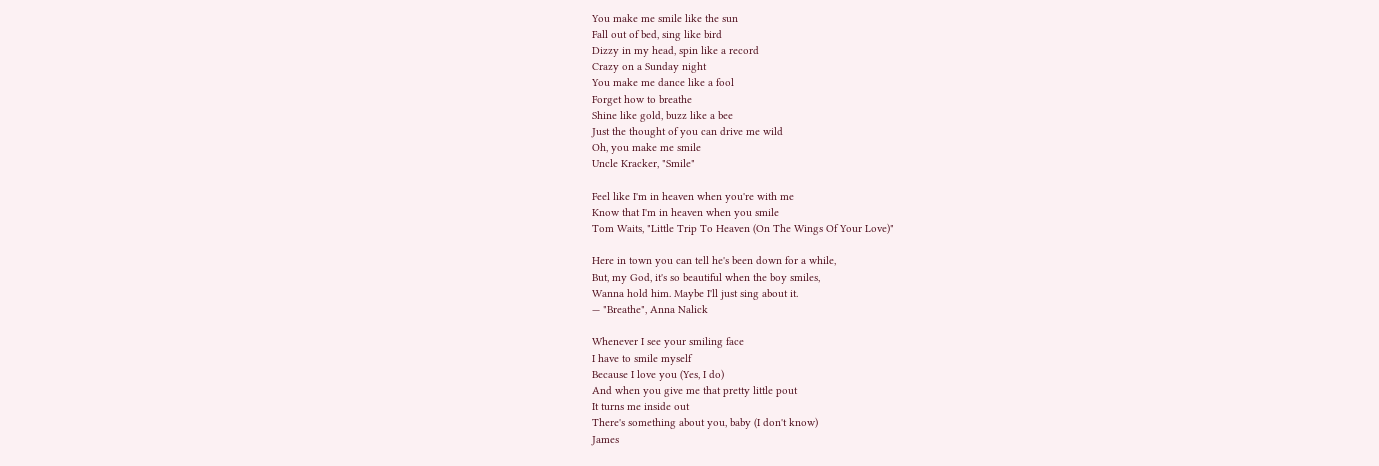You make me smile like the sun
Fall out of bed, sing like bird
Dizzy in my head, spin like a record
Crazy on a Sunday night
You make me dance like a fool
Forget how to breathe
Shine like gold, buzz like a bee
Just the thought of you can drive me wild
Oh, you make me smile
Uncle Kracker, "Smile"

Feel like I'm in heaven when you're with me
Know that I'm in heaven when you smile
Tom Waits, "Little Trip To Heaven (On The Wings Of Your Love)"

Here in town you can tell he's been down for a while,
But, my God, it's so beautiful when the boy smiles,
Wanna hold him. Maybe I'll just sing about it.
— "Breathe", Anna Nalick

Whenever I see your smiling face
I have to smile myself
Because I love you (Yes, I do)
And when you give me that pretty little pout
It turns me inside out
There's something about you, baby (I don't know)
James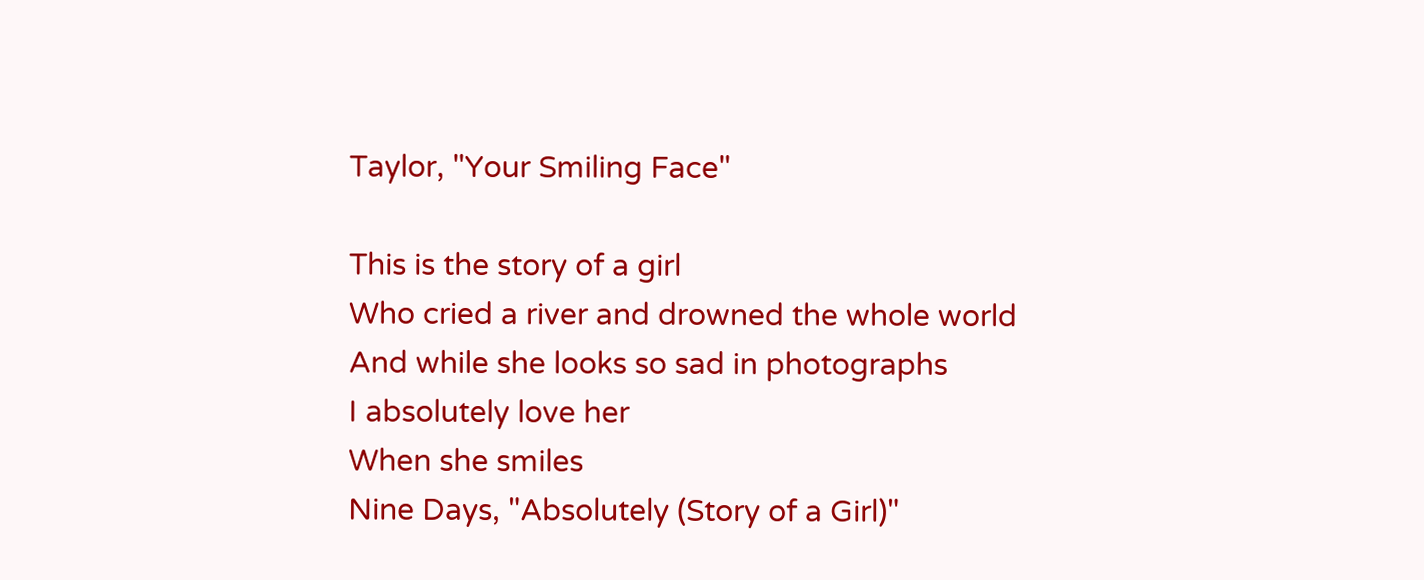Taylor, "Your Smiling Face"

This is the story of a girl
Who cried a river and drowned the whole world
And while she looks so sad in photographs
I absolutely love her
When she smiles
Nine Days, "Absolutely (Story of a Girl)"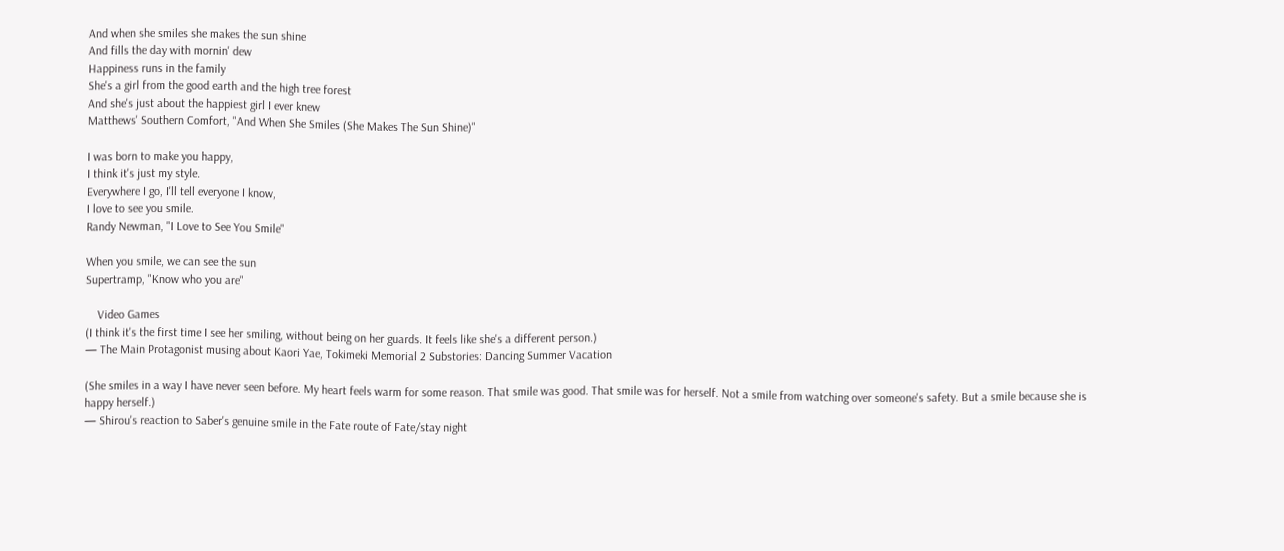And when she smiles she makes the sun shine
And fills the day with mornin' dew
Happiness runs in the family
She's a girl from the good earth and the high tree forest
And she's just about the happiest girl I ever knew
Matthews' Southern Comfort, "And When She Smiles (She Makes The Sun Shine)"

I was born to make you happy,
I think it's just my style.
Everywhere I go, I'll tell everyone I know,
I love to see you smile.
Randy Newman, "I Love to See You Smile"

When you smile, we can see the sun
Supertramp, "Know who you are"

    Video Games
(I think it's the first time I see her smiling, without being on her guards. It feels like she's a different person.)
— The Main Protagonist musing about Kaori Yae, Tokimeki Memorial 2 Substories: Dancing Summer Vacation

(She smiles in a way I have never seen before. My heart feels warm for some reason. That smile was good. That smile was for herself. Not a smile from watching over someone's safety. But a smile because she is happy herself.)
— Shirou's reaction to Saber's genuine smile in the Fate route of Fate/stay night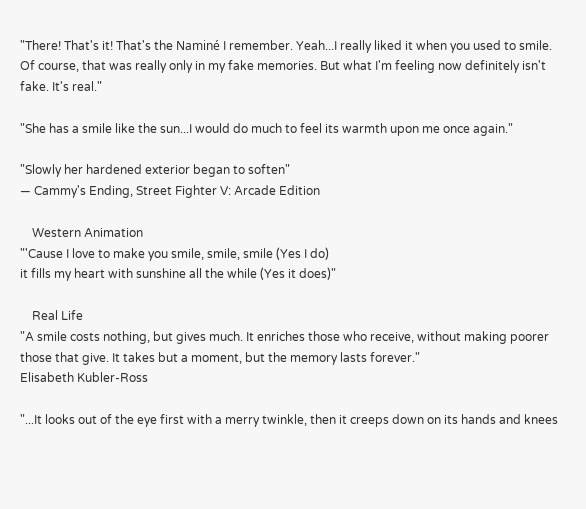"There! That's it! That's the Naminé I remember. Yeah...I really liked it when you used to smile. Of course, that was really only in my fake memories. But what I'm feeling now definitely isn't fake. It's real."

"She has a smile like the sun...I would do much to feel its warmth upon me once again."

"Slowly her hardened exterior began to soften"
— Cammy's Ending, Street Fighter V: Arcade Edition

    Western Animation
"'Cause I love to make you smile, smile, smile (Yes I do)
it fills my heart with sunshine all the while (Yes it does)"

    Real Life
"A smile costs nothing, but gives much. It enriches those who receive, without making poorer those that give. It takes but a moment, but the memory lasts forever."
Elisabeth Kubler-Ross

"...It looks out of the eye first with a merry twinkle, then it creeps down on its hands and knees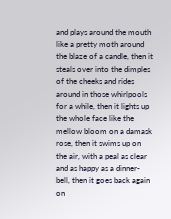and plays around the mouth like a pretty moth around the blaze of a candle, then it steals over into the dimples of the cheeks and rides around in those whirlpools for a while, then it lights up the whole face like the mellow bloom on a damask rose, then it swims up on the air, with a peal as clear and as happy as a dinner-bell, then it goes back again on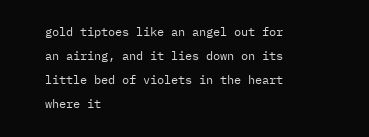gold tiptoes like an angel out for an airing, and it lies down on its little bed of violets in the heart where it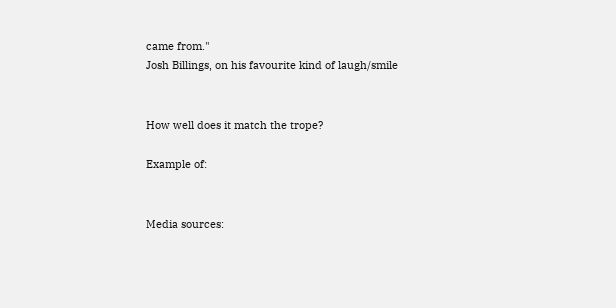came from."
Josh Billings, on his favourite kind of laugh/smile


How well does it match the trope?

Example of:


Media sources: